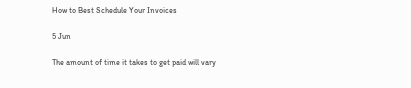How to Best Schedule Your Invoices

5 Jun

The amount of time it takes to get paid will vary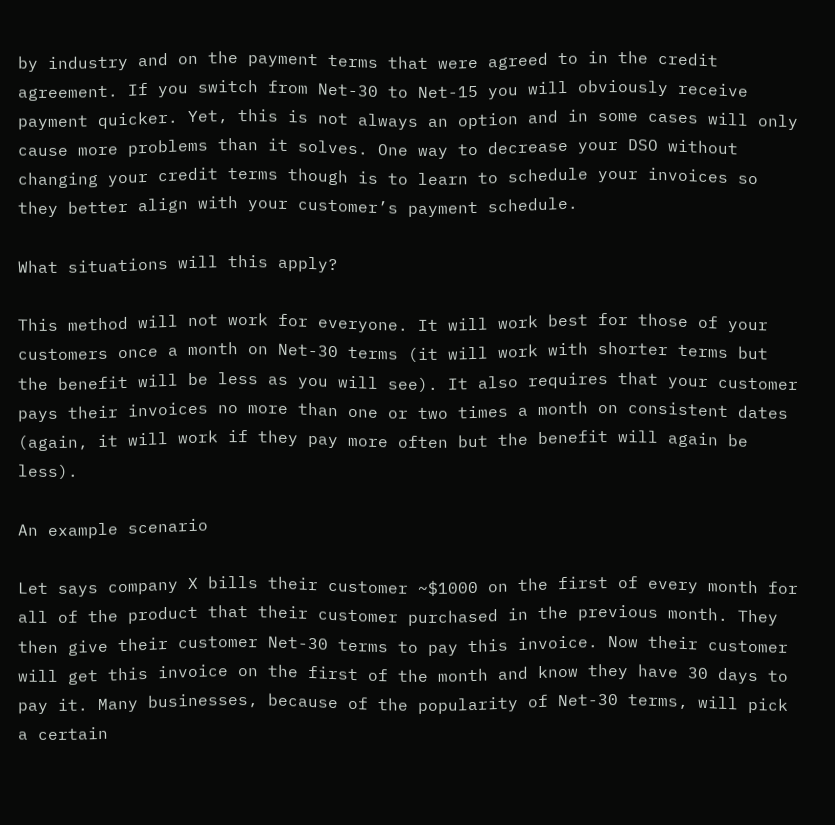by industry and on the payment terms that were agreed to in the credit agreement. If you switch from Net-30 to Net-15 you will obviously receive payment quicker. Yet, this is not always an option and in some cases will only cause more problems than it solves. One way to decrease your DSO without changing your credit terms though is to learn to schedule your invoices so they better align with your customer’s payment schedule.

What situations will this apply?

This method will not work for everyone. It will work best for those of your customers once a month on Net-30 terms (it will work with shorter terms but the benefit will be less as you will see). It also requires that your customer pays their invoices no more than one or two times a month on consistent dates (again, it will work if they pay more often but the benefit will again be less).

An example scenario

Let says company X bills their customer ~$1000 on the first of every month for all of the product that their customer purchased in the previous month. They then give their customer Net-30 terms to pay this invoice. Now their customer will get this invoice on the first of the month and know they have 30 days to pay it. Many businesses, because of the popularity of Net-30 terms, will pick a certain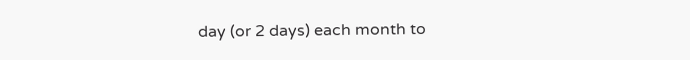day (or 2 days) each month to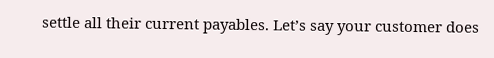settle all their current payables. Let’s say your customer does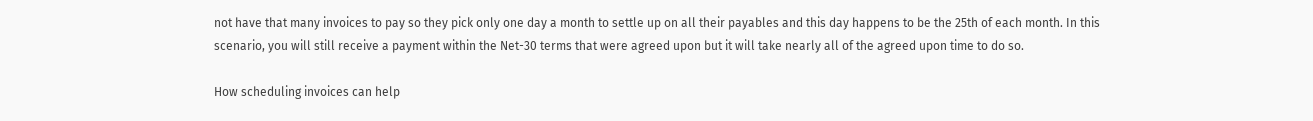not have that many invoices to pay so they pick only one day a month to settle up on all their payables and this day happens to be the 25th of each month. In this scenario, you will still receive a payment within the Net-30 terms that were agreed upon but it will take nearly all of the agreed upon time to do so.

How scheduling invoices can help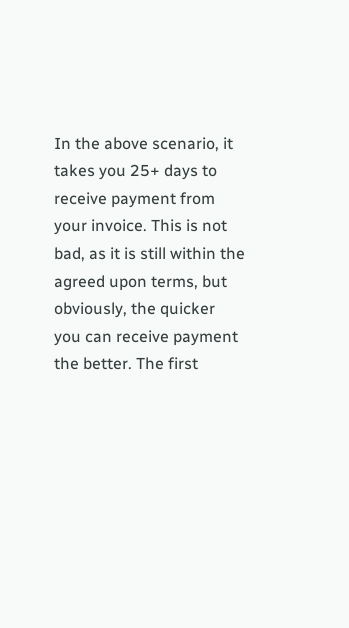In the above scenario, it takes you 25+ days to receive payment from your invoice. This is not bad, as it is still within the agreed upon terms, but obviously, the quicker you can receive payment the better. The first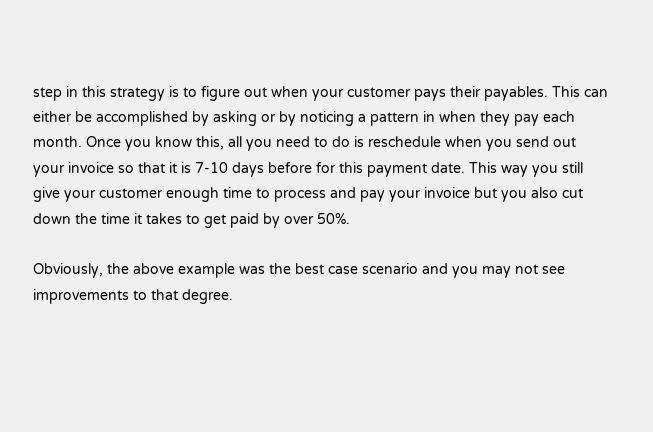step in this strategy is to figure out when your customer pays their payables. This can either be accomplished by asking or by noticing a pattern in when they pay each month. Once you know this, all you need to do is reschedule when you send out your invoice so that it is 7-10 days before for this payment date. This way you still give your customer enough time to process and pay your invoice but you also cut down the time it takes to get paid by over 50%.

Obviously, the above example was the best case scenario and you may not see improvements to that degree.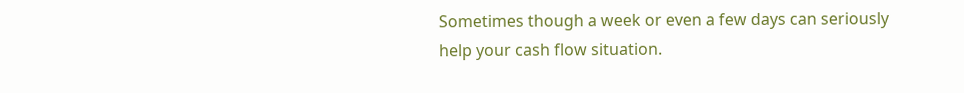Sometimes though a week or even a few days can seriously help your cash flow situation.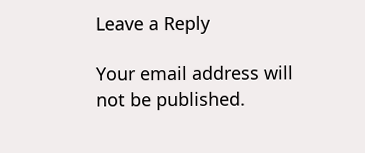Leave a Reply

Your email address will not be published.